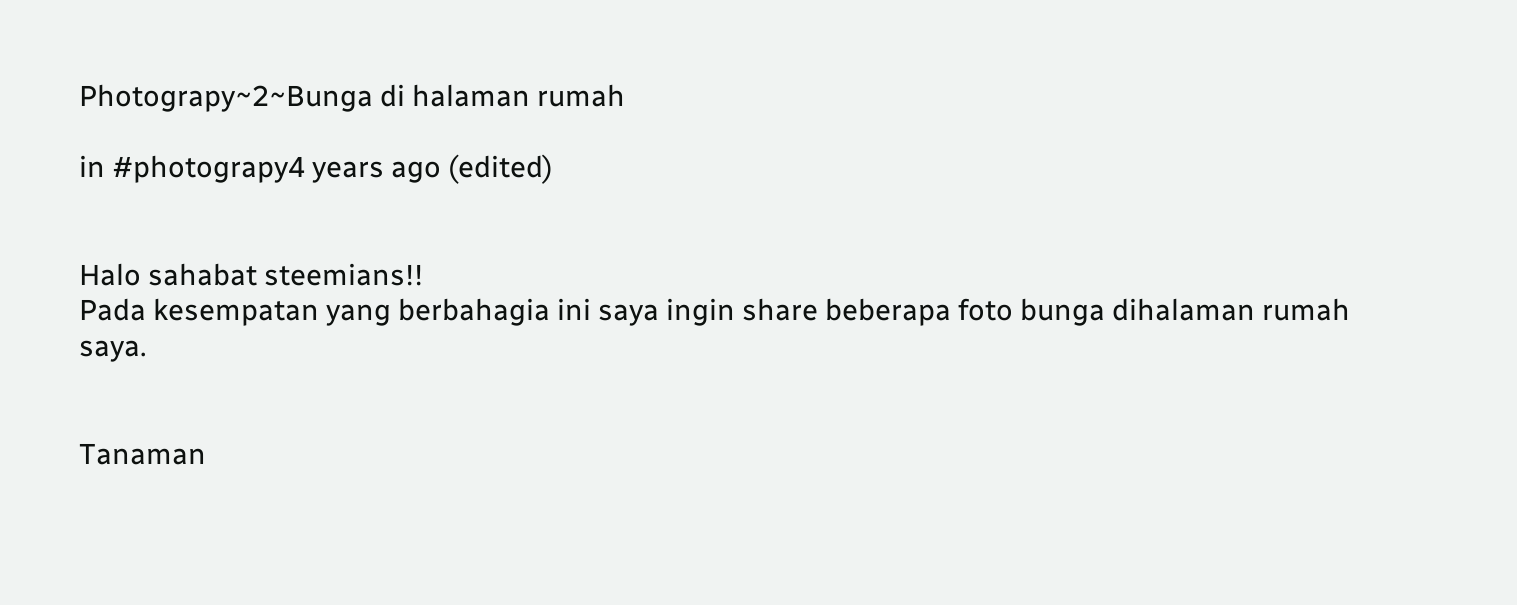Photograpy~2~Bunga di halaman rumah

in #photograpy4 years ago (edited)


Halo sahabat steemians!!
Pada kesempatan yang berbahagia ini saya ingin share beberapa foto bunga dihalaman rumah saya.


Tanaman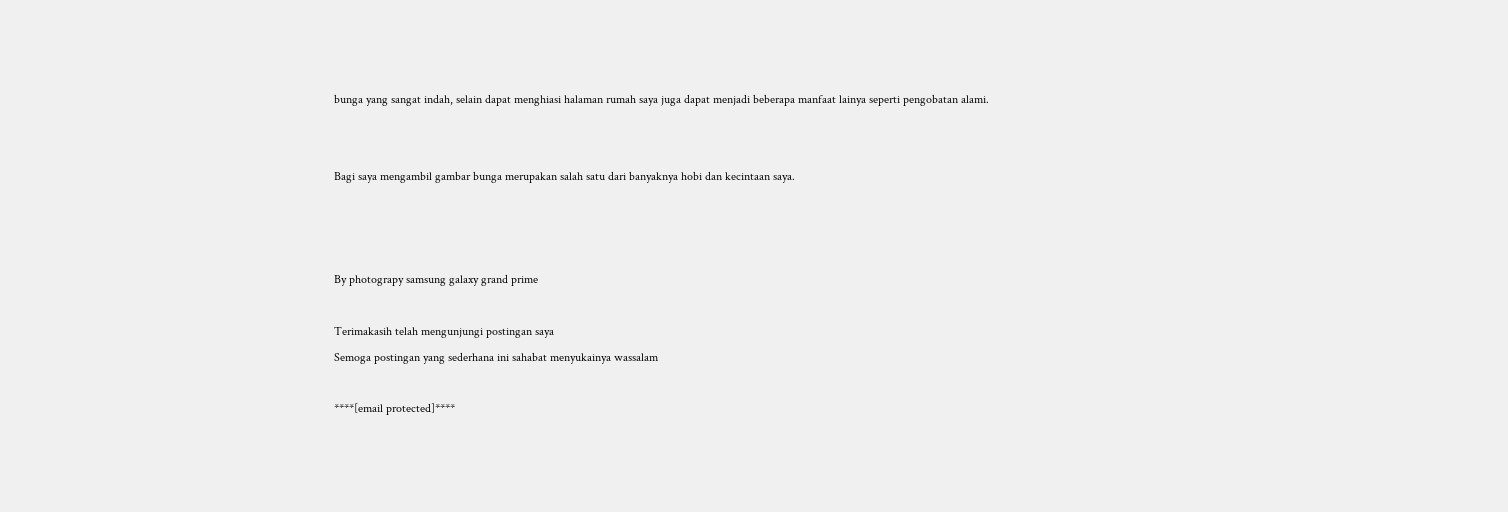bunga yang sangat indah, selain dapat menghiasi halaman rumah saya juga dapat menjadi beberapa manfaat lainya seperti pengobatan alami.


Bagi saya mengambil gambar bunga merupakan salah satu dari banyaknya hobi dan kecintaan saya.



By photograpy samsung galaxy grand prime

Terimakasih telah mengunjungi postingan saya
Semoga postingan yang sederhana ini sahabat menyukainya wassalam

****[email protected]****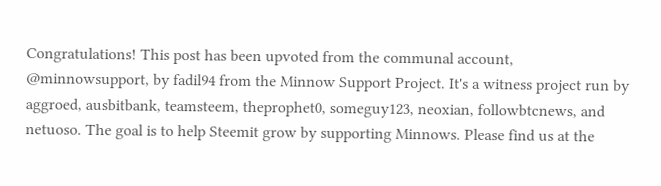Congratulations! This post has been upvoted from the communal account, @minnowsupport, by fadil94 from the Minnow Support Project. It's a witness project run by aggroed, ausbitbank, teamsteem, theprophet0, someguy123, neoxian, followbtcnews, and netuoso. The goal is to help Steemit grow by supporting Minnows. Please find us at the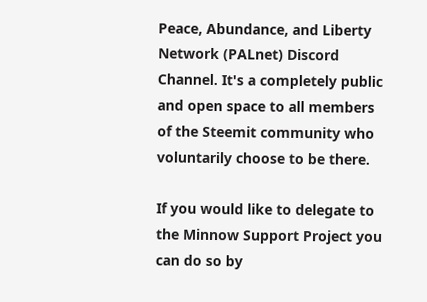Peace, Abundance, and Liberty Network (PALnet) Discord Channel. It's a completely public and open space to all members of the Steemit community who voluntarily choose to be there.

If you would like to delegate to the Minnow Support Project you can do so by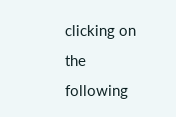clicking on the following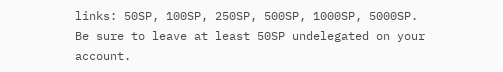links: 50SP, 100SP, 250SP, 500SP, 1000SP, 5000SP.
Be sure to leave at least 50SP undelegated on your account.